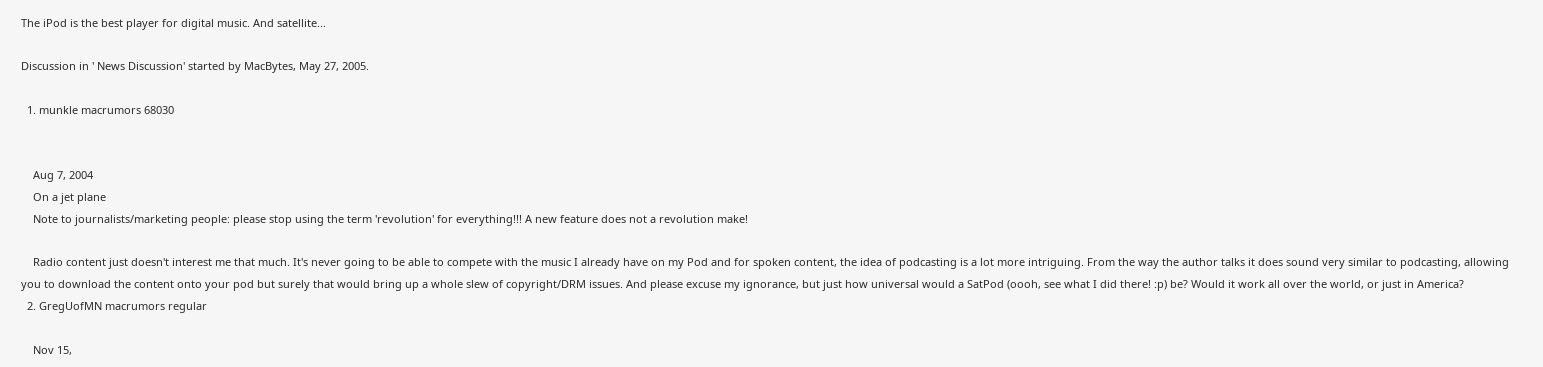The iPod is the best player for digital music. And satellite...

Discussion in ' News Discussion' started by MacBytes, May 27, 2005.

  1. munkle macrumors 68030


    Aug 7, 2004
    On a jet plane
    Note to journalists/marketing people: please stop using the term 'revolution' for everything!!! A new feature does not a revolution make!

    Radio content just doesn't interest me that much. It's never going to be able to compete with the music I already have on my Pod and for spoken content, the idea of podcasting is a lot more intriguing. From the way the author talks it does sound very similar to podcasting, allowing you to download the content onto your pod but surely that would bring up a whole slew of copyright/DRM issues. And please excuse my ignorance, but just how universal would a SatPod (oooh, see what I did there! :p) be? Would it work all over the world, or just in America?
  2. GregUofMN macrumors regular

    Nov 15,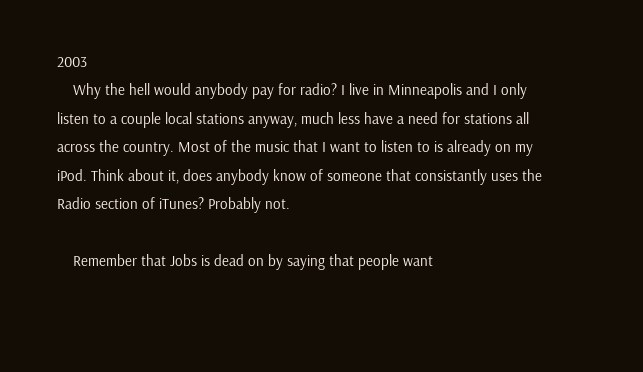2003
    Why the hell would anybody pay for radio? I live in Minneapolis and I only listen to a couple local stations anyway, much less have a need for stations all across the country. Most of the music that I want to listen to is already on my iPod. Think about it, does anybody know of someone that consistantly uses the Radio section of iTunes? Probably not.

    Remember that Jobs is dead on by saying that people want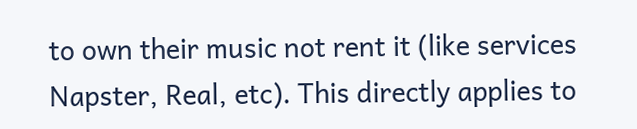to own their music not rent it (like services Napster, Real, etc). This directly applies to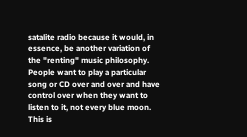satalite radio because it would, in essence, be another variation of the "renting" music philosophy. People want to play a particular song or CD over and over and have control over when they want to listen to it, not every blue moon. This is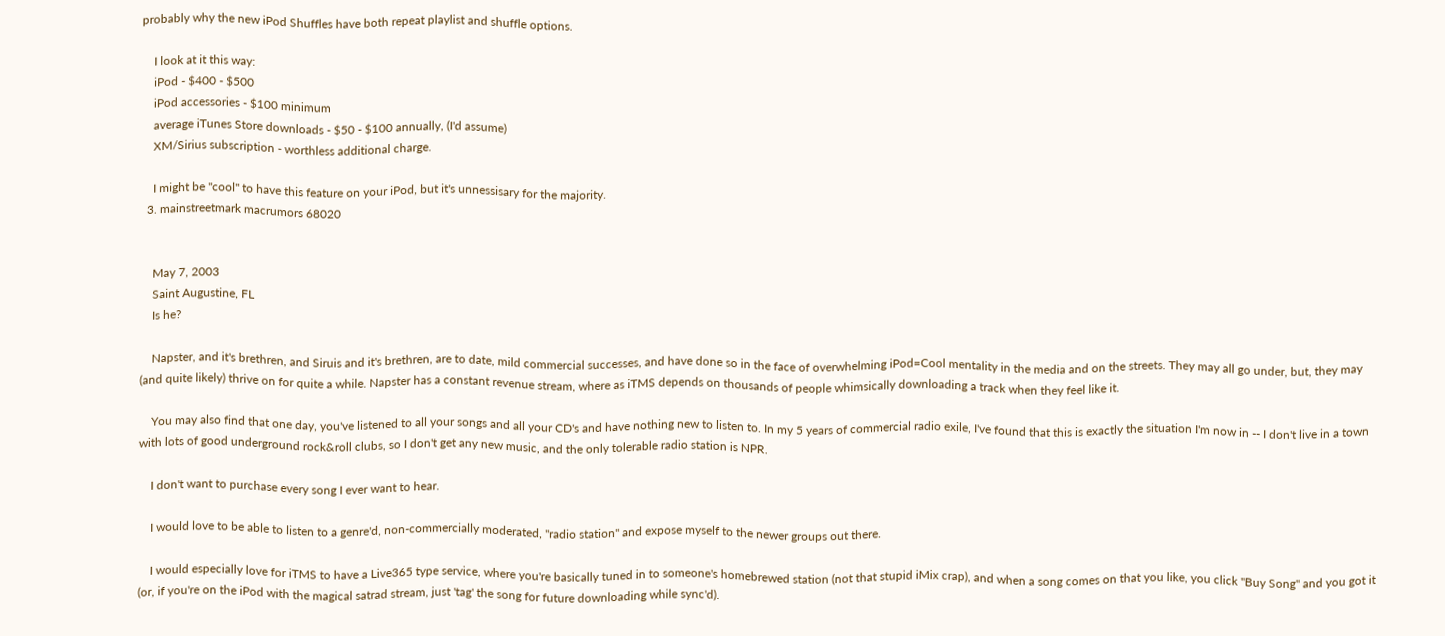probably why the new iPod Shuffles have both repeat playlist and shuffle options.

    I look at it this way:
    iPod - $400 - $500
    iPod accessories - $100 minimum
    average iTunes Store downloads - $50 - $100 annually, (I'd assume)
    XM/Sirius subscription - worthless additional charge.

    I might be "cool" to have this feature on your iPod, but it's unnessisary for the majority.
  3. mainstreetmark macrumors 68020


    May 7, 2003
    Saint Augustine, FL
    Is he?

    Napster, and it's brethren, and Siruis and it's brethren, are to date, mild commercial successes, and have done so in the face of overwhelming iPod=Cool mentality in the media and on the streets. They may all go under, but, they may (and quite likely) thrive on for quite a while. Napster has a constant revenue stream, where as iTMS depends on thousands of people whimsically downloading a track when they feel like it.

    You may also find that one day, you've listened to all your songs and all your CD's and have nothing new to listen to. In my 5 years of commercial radio exile, I've found that this is exactly the situation I'm now in -- I don't live in a town with lots of good underground rock&roll clubs, so I don't get any new music, and the only tolerable radio station is NPR.

    I don't want to purchase every song I ever want to hear.

    I would love to be able to listen to a genre'd, non-commercially moderated, "radio station" and expose myself to the newer groups out there.

    I would especially love for iTMS to have a Live365 type service, where you're basically tuned in to someone's homebrewed station (not that stupid iMix crap), and when a song comes on that you like, you click "Buy Song" and you got it (or, if you're on the iPod with the magical satrad stream, just 'tag' the song for future downloading while sync'd).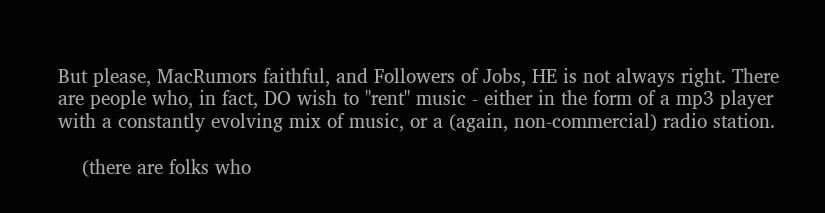But please, MacRumors faithful, and Followers of Jobs, HE is not always right. There are people who, in fact, DO wish to "rent" music - either in the form of a mp3 player with a constantly evolving mix of music, or a (again, non-commercial) radio station.

    (there are folks who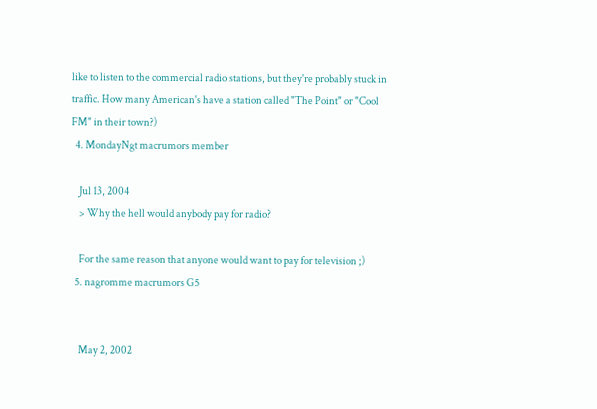like to listen to the commercial radio stations, but they're probably stuck in traffic. How many American's have a station called "The Point" or "Cool FM" in their town?)
  4. MondayNgt macrumors member

    Jul 13, 2004
    > Why the hell would anybody pay for radio?

    For the same reason that anyone would want to pay for television ;)
  5. nagromme macrumors G5


    May 2, 2002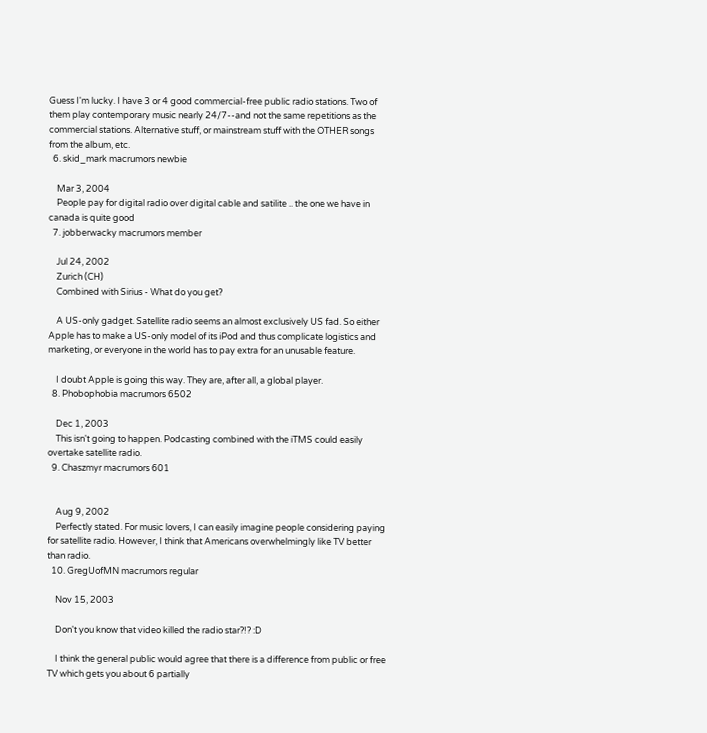Guess I'm lucky. I have 3 or 4 good commercial-free public radio stations. Two of them play contemporary music nearly 24/7--and not the same repetitions as the commercial stations. Alternative stuff, or mainstream stuff with the OTHER songs from the album, etc.
  6. skid_mark macrumors newbie

    Mar 3, 2004
    People pay for digital radio over digital cable and satilite .. the one we have in canada is quite good
  7. jobberwacky macrumors member

    Jul 24, 2002
    Zurich (CH)
    Combined with Sirius - What do you get?

    A US-only gadget. Satellite radio seems an almost exclusively US fad. So either Apple has to make a US-only model of its iPod and thus complicate logistics and marketing, or everyone in the world has to pay extra for an unusable feature.

    I doubt Apple is going this way. They are, after all, a global player.
  8. Phobophobia macrumors 6502

    Dec 1, 2003
    This isn't going to happen. Podcasting combined with the iTMS could easily overtake satellite radio.
  9. Chaszmyr macrumors 601


    Aug 9, 2002
    Perfectly stated. For music lovers, I can easily imagine people considering paying for satellite radio. However, I think that Americans overwhelmingly like TV better than radio.
  10. GregUofMN macrumors regular

    Nov 15, 2003

    Don't you know that video killed the radio star?!? :D

    I think the general public would agree that there is a difference from public or free TV which gets you about 6 partially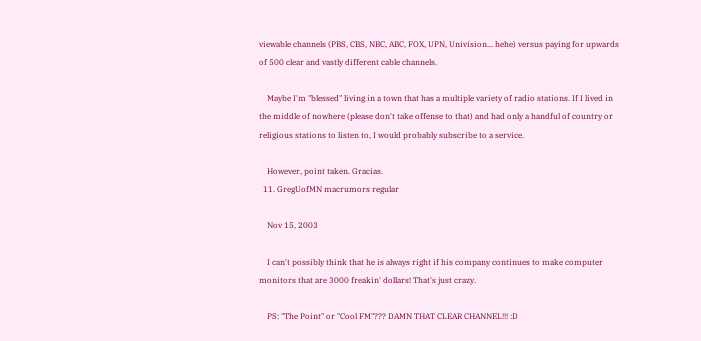viewable channels (PBS, CBS, NBC, ABC, FOX, UPN, Univision... hehe) versus paying for upwards of 500 clear and vastly different cable channels.

    Maybe I'm "blessed" living in a town that has a multiple variety of radio stations. If I lived in the middle of nowhere (please don't take offense to that) and had only a handful of country or religious stations to listen to, I would probably subscribe to a service.

    However, point taken. Gracias.
  11. GregUofMN macrumors regular

    Nov 15, 2003

    I can't possibly think that he is always right if his company continues to make computer monitors that are 3000 freakin' dollars! That's just crazy.

    PS: "The Point" or "Cool FM"??? DAMN THAT CLEAR CHANNEL!!! :D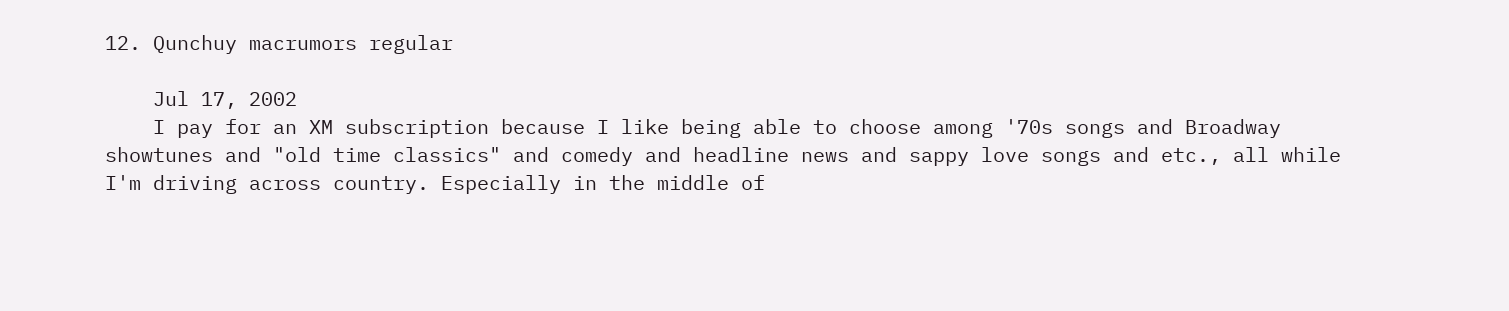12. Qunchuy macrumors regular

    Jul 17, 2002
    I pay for an XM subscription because I like being able to choose among '70s songs and Broadway showtunes and "old time classics" and comedy and headline news and sappy love songs and etc., all while I'm driving across country. Especially in the middle of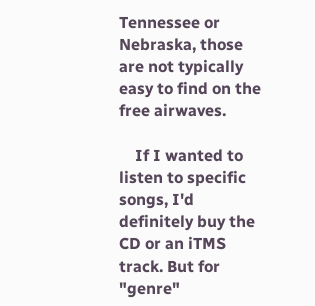Tennessee or Nebraska, those are not typically easy to find on the free airwaves.

    If I wanted to listen to specific songs, I'd definitely buy the CD or an iTMS track. But for "genre"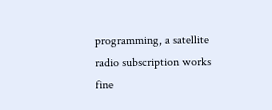programming, a satellite radio subscription works fine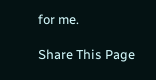for me.

Share This Page